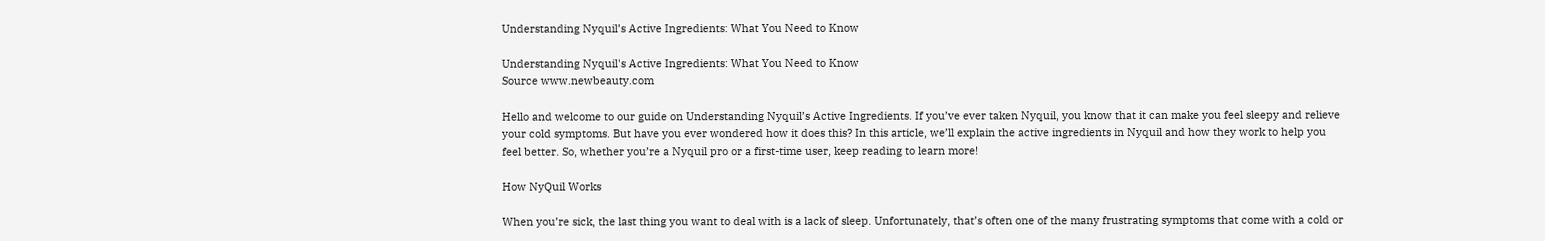Understanding Nyquil’s Active Ingredients: What You Need to Know

Understanding Nyquil's Active Ingredients: What You Need to Know
Source www.newbeauty.com

Hello and welcome to our guide on Understanding Nyquil’s Active Ingredients. If you’ve ever taken Nyquil, you know that it can make you feel sleepy and relieve your cold symptoms. But have you ever wondered how it does this? In this article, we’ll explain the active ingredients in Nyquil and how they work to help you feel better. So, whether you’re a Nyquil pro or a first-time user, keep reading to learn more!

How NyQuil Works

When you’re sick, the last thing you want to deal with is a lack of sleep. Unfortunately, that’s often one of the many frustrating symptoms that come with a cold or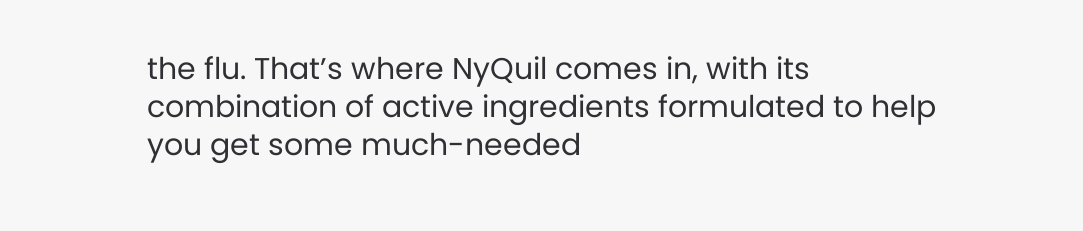the flu. That’s where NyQuil comes in, with its combination of active ingredients formulated to help you get some much-needed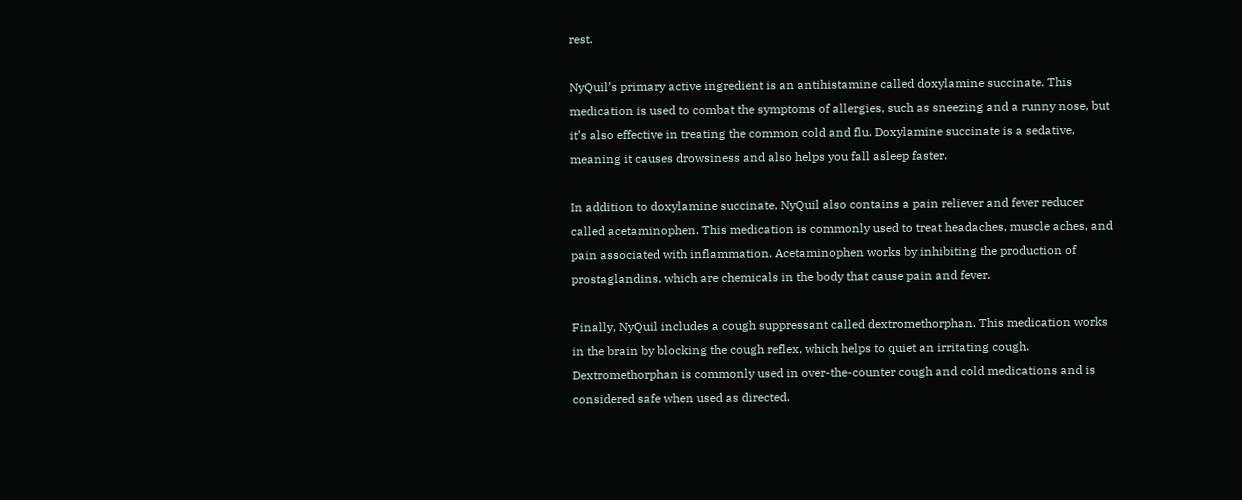rest.

NyQuil’s primary active ingredient is an antihistamine called doxylamine succinate. This medication is used to combat the symptoms of allergies, such as sneezing and a runny nose, but it’s also effective in treating the common cold and flu. Doxylamine succinate is a sedative, meaning it causes drowsiness and also helps you fall asleep faster.

In addition to doxylamine succinate, NyQuil also contains a pain reliever and fever reducer called acetaminophen. This medication is commonly used to treat headaches, muscle aches, and pain associated with inflammation. Acetaminophen works by inhibiting the production of prostaglandins, which are chemicals in the body that cause pain and fever.

Finally, NyQuil includes a cough suppressant called dextromethorphan. This medication works in the brain by blocking the cough reflex, which helps to quiet an irritating cough. Dextromethorphan is commonly used in over-the-counter cough and cold medications and is considered safe when used as directed.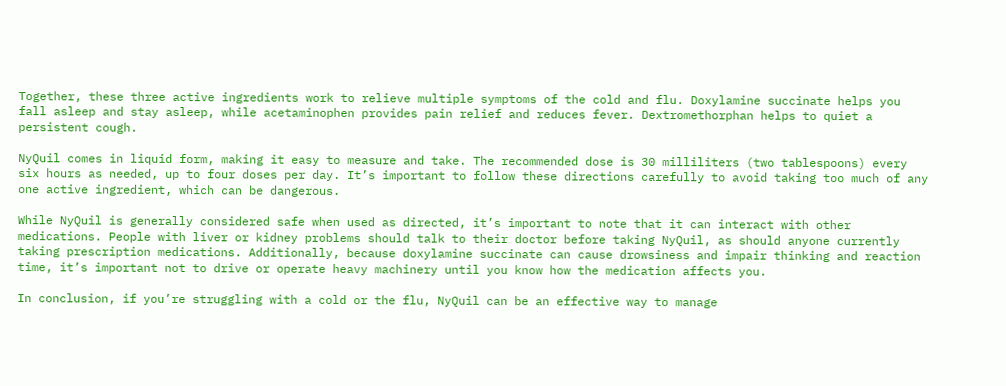Together, these three active ingredients work to relieve multiple symptoms of the cold and flu. Doxylamine succinate helps you fall asleep and stay asleep, while acetaminophen provides pain relief and reduces fever. Dextromethorphan helps to quiet a persistent cough.

NyQuil comes in liquid form, making it easy to measure and take. The recommended dose is 30 milliliters (two tablespoons) every six hours as needed, up to four doses per day. It’s important to follow these directions carefully to avoid taking too much of any one active ingredient, which can be dangerous.

While NyQuil is generally considered safe when used as directed, it’s important to note that it can interact with other medications. People with liver or kidney problems should talk to their doctor before taking NyQuil, as should anyone currently taking prescription medications. Additionally, because doxylamine succinate can cause drowsiness and impair thinking and reaction time, it’s important not to drive or operate heavy machinery until you know how the medication affects you.

In conclusion, if you’re struggling with a cold or the flu, NyQuil can be an effective way to manage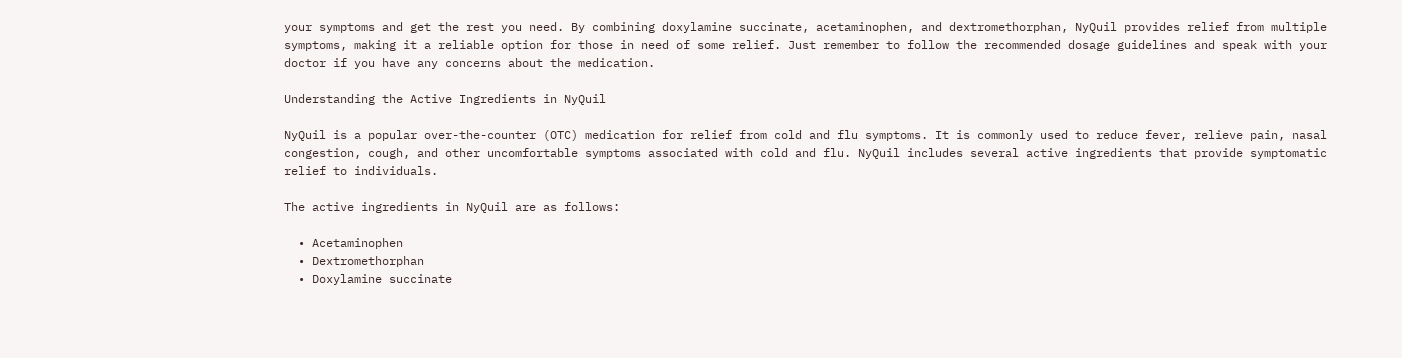your symptoms and get the rest you need. By combining doxylamine succinate, acetaminophen, and dextromethorphan, NyQuil provides relief from multiple symptoms, making it a reliable option for those in need of some relief. Just remember to follow the recommended dosage guidelines and speak with your doctor if you have any concerns about the medication.

Understanding the Active Ingredients in NyQuil

NyQuil is a popular over-the-counter (OTC) medication for relief from cold and flu symptoms. It is commonly used to reduce fever, relieve pain, nasal congestion, cough, and other uncomfortable symptoms associated with cold and flu. NyQuil includes several active ingredients that provide symptomatic relief to individuals.

The active ingredients in NyQuil are as follows:

  • Acetaminophen
  • Dextromethorphan
  • Doxylamine succinate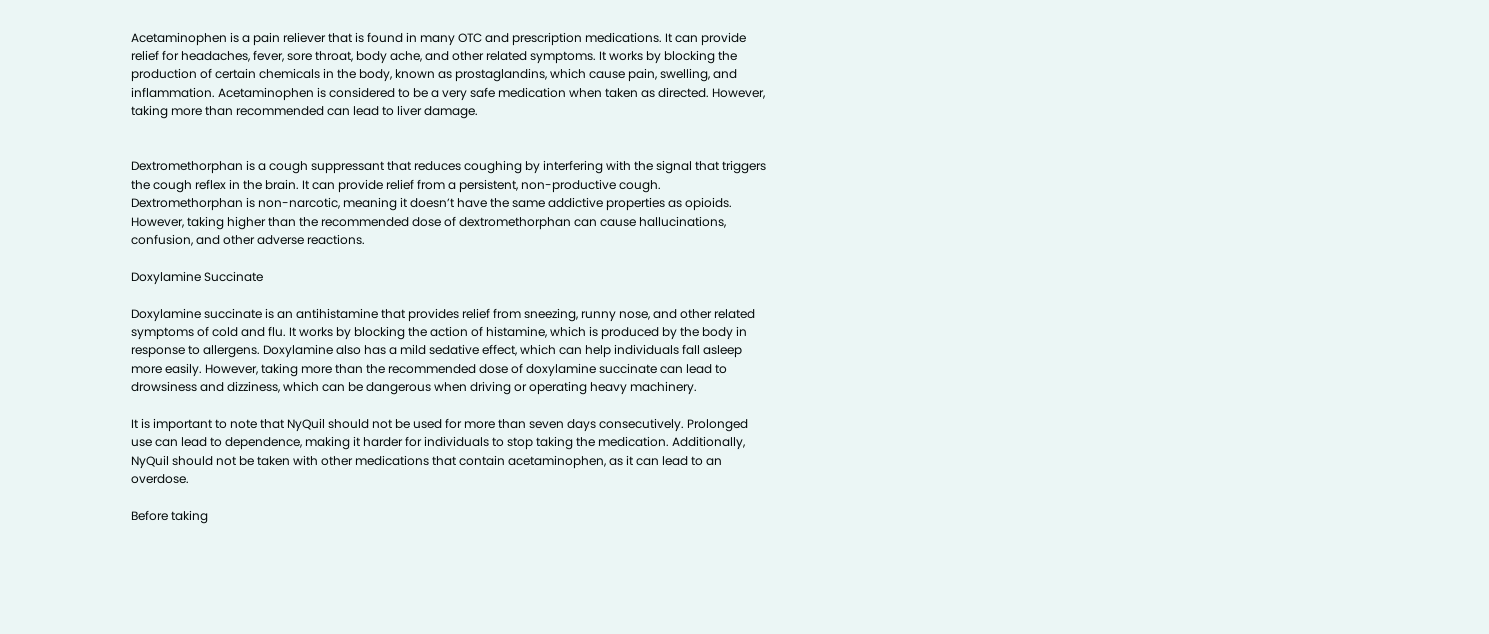Acetaminophen is a pain reliever that is found in many OTC and prescription medications. It can provide relief for headaches, fever, sore throat, body ache, and other related symptoms. It works by blocking the production of certain chemicals in the body, known as prostaglandins, which cause pain, swelling, and inflammation. Acetaminophen is considered to be a very safe medication when taken as directed. However, taking more than recommended can lead to liver damage.


Dextromethorphan is a cough suppressant that reduces coughing by interfering with the signal that triggers the cough reflex in the brain. It can provide relief from a persistent, non-productive cough. Dextromethorphan is non-narcotic, meaning it doesn’t have the same addictive properties as opioids. However, taking higher than the recommended dose of dextromethorphan can cause hallucinations, confusion, and other adverse reactions.

Doxylamine Succinate

Doxylamine succinate is an antihistamine that provides relief from sneezing, runny nose, and other related symptoms of cold and flu. It works by blocking the action of histamine, which is produced by the body in response to allergens. Doxylamine also has a mild sedative effect, which can help individuals fall asleep more easily. However, taking more than the recommended dose of doxylamine succinate can lead to drowsiness and dizziness, which can be dangerous when driving or operating heavy machinery.

It is important to note that NyQuil should not be used for more than seven days consecutively. Prolonged use can lead to dependence, making it harder for individuals to stop taking the medication. Additionally, NyQuil should not be taken with other medications that contain acetaminophen, as it can lead to an overdose.

Before taking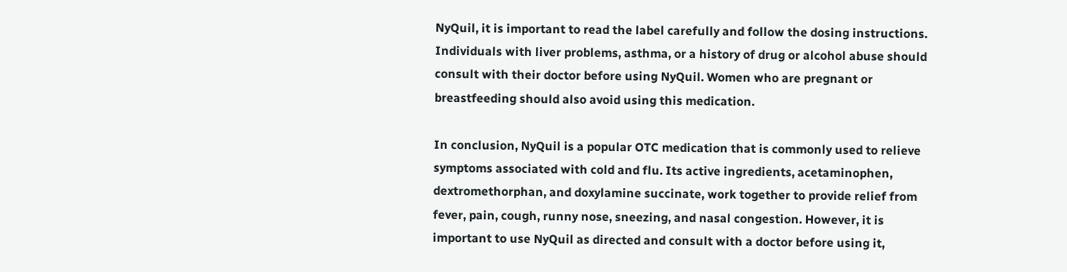NyQuil, it is important to read the label carefully and follow the dosing instructions. Individuals with liver problems, asthma, or a history of drug or alcohol abuse should consult with their doctor before using NyQuil. Women who are pregnant or breastfeeding should also avoid using this medication.

In conclusion, NyQuil is a popular OTC medication that is commonly used to relieve symptoms associated with cold and flu. Its active ingredients, acetaminophen, dextromethorphan, and doxylamine succinate, work together to provide relief from fever, pain, cough, runny nose, sneezing, and nasal congestion. However, it is important to use NyQuil as directed and consult with a doctor before using it,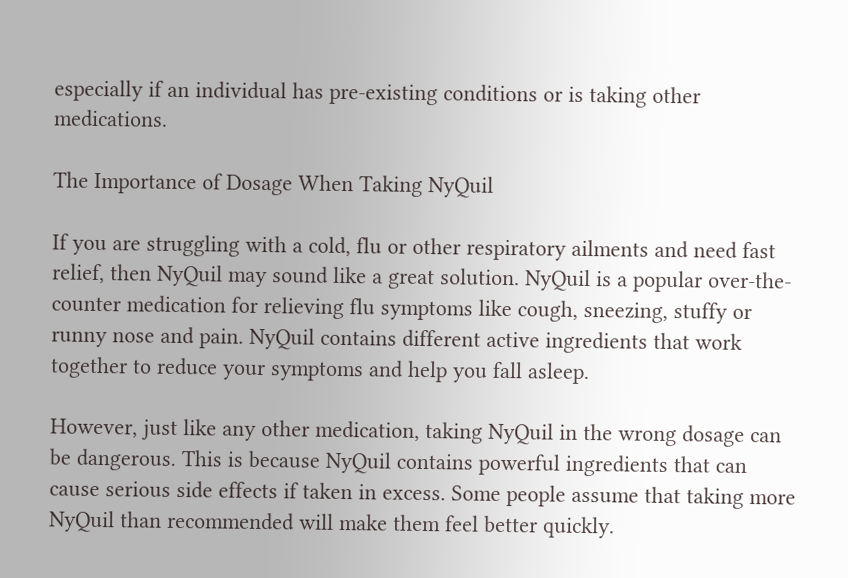especially if an individual has pre-existing conditions or is taking other medications.

The Importance of Dosage When Taking NyQuil

If you are struggling with a cold, flu or other respiratory ailments and need fast relief, then NyQuil may sound like a great solution. NyQuil is a popular over-the-counter medication for relieving flu symptoms like cough, sneezing, stuffy or runny nose and pain. NyQuil contains different active ingredients that work together to reduce your symptoms and help you fall asleep.

However, just like any other medication, taking NyQuil in the wrong dosage can be dangerous. This is because NyQuil contains powerful ingredients that can cause serious side effects if taken in excess. Some people assume that taking more NyQuil than recommended will make them feel better quickly.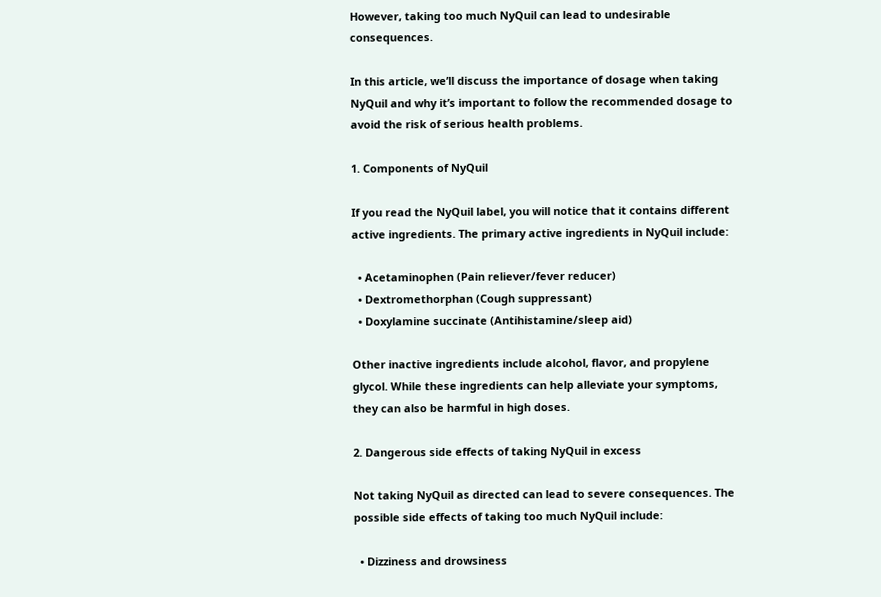However, taking too much NyQuil can lead to undesirable consequences.

In this article, we’ll discuss the importance of dosage when taking NyQuil and why it’s important to follow the recommended dosage to avoid the risk of serious health problems.

1. Components of NyQuil

If you read the NyQuil label, you will notice that it contains different active ingredients. The primary active ingredients in NyQuil include:

  • Acetaminophen (Pain reliever/fever reducer)
  • Dextromethorphan (Cough suppressant)
  • Doxylamine succinate (Antihistamine/sleep aid)

Other inactive ingredients include alcohol, flavor, and propylene glycol. While these ingredients can help alleviate your symptoms, they can also be harmful in high doses.

2. Dangerous side effects of taking NyQuil in excess

Not taking NyQuil as directed can lead to severe consequences. The possible side effects of taking too much NyQuil include:

  • Dizziness and drowsiness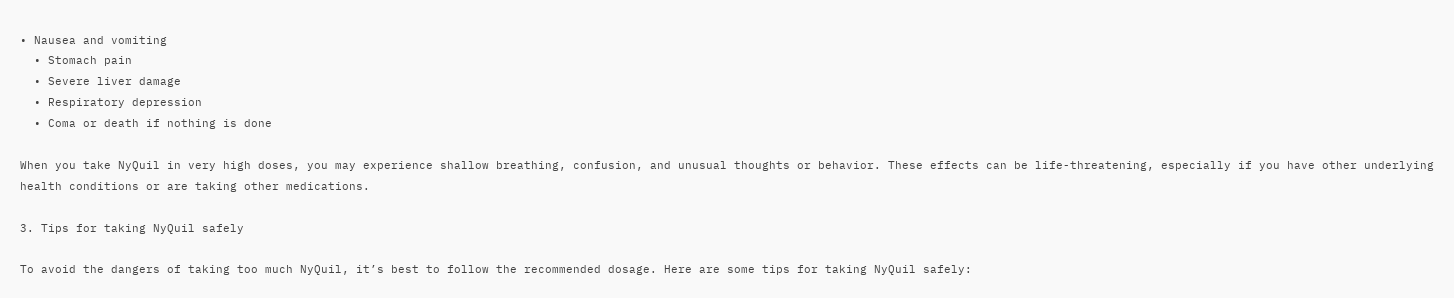• Nausea and vomiting
  • Stomach pain
  • Severe liver damage
  • Respiratory depression
  • Coma or death if nothing is done

When you take NyQuil in very high doses, you may experience shallow breathing, confusion, and unusual thoughts or behavior. These effects can be life-threatening, especially if you have other underlying health conditions or are taking other medications.

3. Tips for taking NyQuil safely

To avoid the dangers of taking too much NyQuil, it’s best to follow the recommended dosage. Here are some tips for taking NyQuil safely: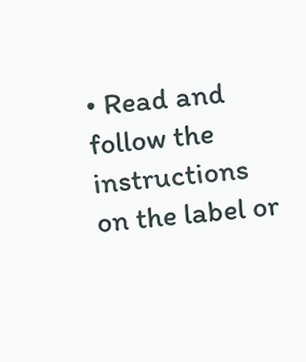• Read and follow the instructions on the label or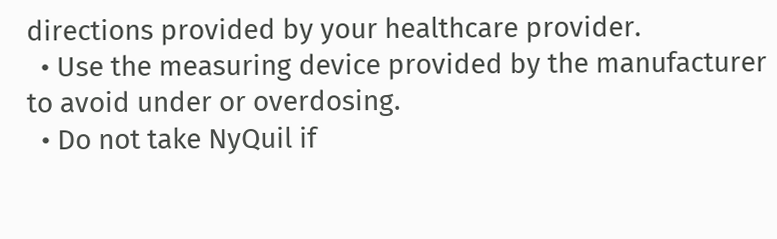directions provided by your healthcare provider.
  • Use the measuring device provided by the manufacturer to avoid under or overdosing.
  • Do not take NyQuil if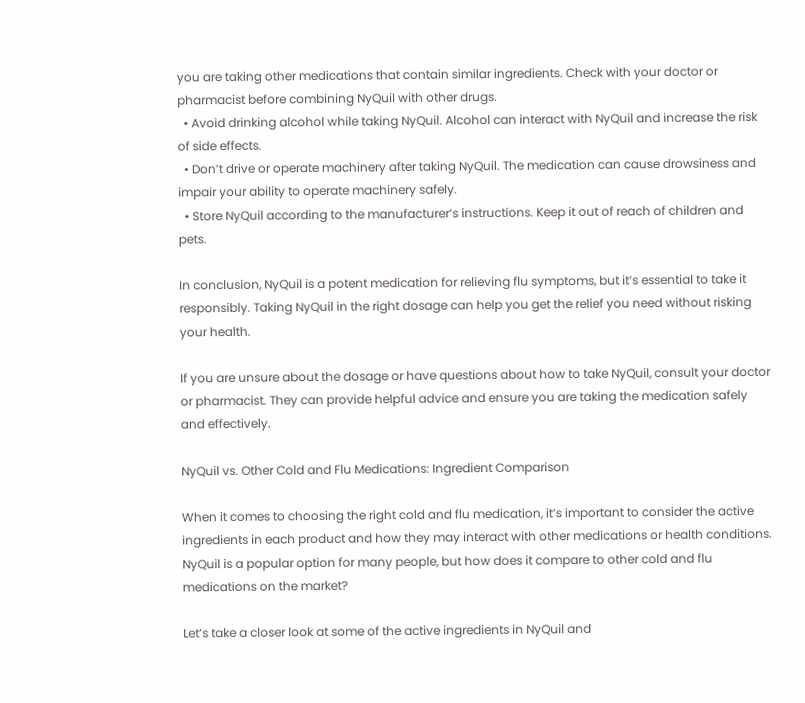you are taking other medications that contain similar ingredients. Check with your doctor or pharmacist before combining NyQuil with other drugs.
  • Avoid drinking alcohol while taking NyQuil. Alcohol can interact with NyQuil and increase the risk of side effects.
  • Don’t drive or operate machinery after taking NyQuil. The medication can cause drowsiness and impair your ability to operate machinery safely.
  • Store NyQuil according to the manufacturer’s instructions. Keep it out of reach of children and pets.

In conclusion, NyQuil is a potent medication for relieving flu symptoms, but it’s essential to take it responsibly. Taking NyQuil in the right dosage can help you get the relief you need without risking your health.

If you are unsure about the dosage or have questions about how to take NyQuil, consult your doctor or pharmacist. They can provide helpful advice and ensure you are taking the medication safely and effectively.

NyQuil vs. Other Cold and Flu Medications: Ingredient Comparison

When it comes to choosing the right cold and flu medication, it’s important to consider the active ingredients in each product and how they may interact with other medications or health conditions. NyQuil is a popular option for many people, but how does it compare to other cold and flu medications on the market?

Let’s take a closer look at some of the active ingredients in NyQuil and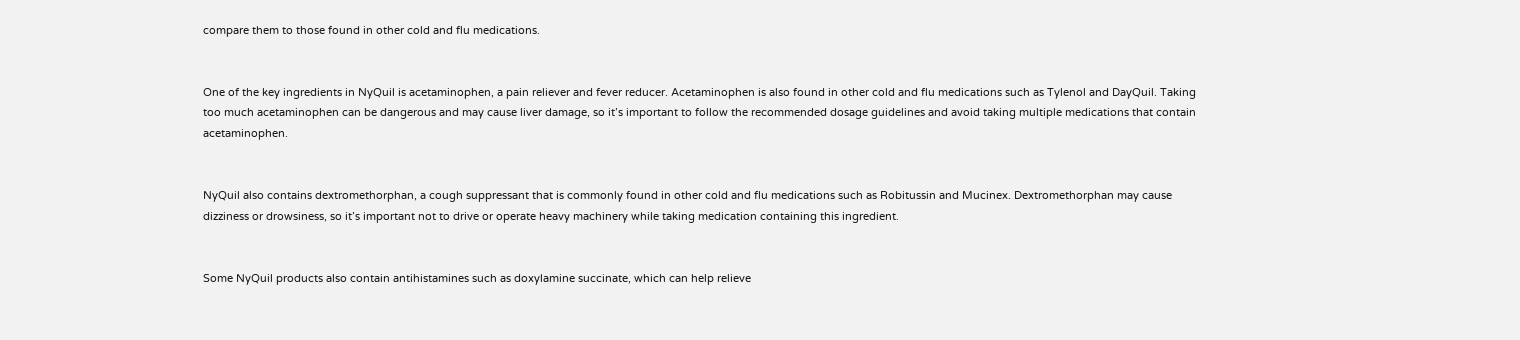compare them to those found in other cold and flu medications.


One of the key ingredients in NyQuil is acetaminophen, a pain reliever and fever reducer. Acetaminophen is also found in other cold and flu medications such as Tylenol and DayQuil. Taking too much acetaminophen can be dangerous and may cause liver damage, so it’s important to follow the recommended dosage guidelines and avoid taking multiple medications that contain acetaminophen.


NyQuil also contains dextromethorphan, a cough suppressant that is commonly found in other cold and flu medications such as Robitussin and Mucinex. Dextromethorphan may cause dizziness or drowsiness, so it’s important not to drive or operate heavy machinery while taking medication containing this ingredient.


Some NyQuil products also contain antihistamines such as doxylamine succinate, which can help relieve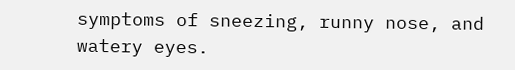symptoms of sneezing, runny nose, and watery eyes.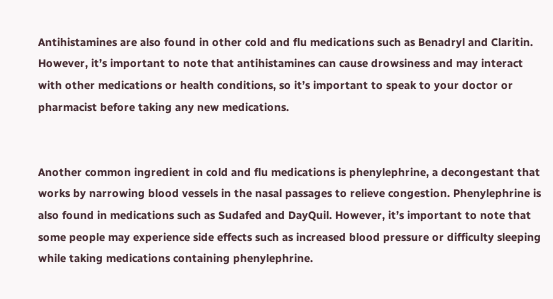Antihistamines are also found in other cold and flu medications such as Benadryl and Claritin. However, it’s important to note that antihistamines can cause drowsiness and may interact with other medications or health conditions, so it’s important to speak to your doctor or pharmacist before taking any new medications.


Another common ingredient in cold and flu medications is phenylephrine, a decongestant that works by narrowing blood vessels in the nasal passages to relieve congestion. Phenylephrine is also found in medications such as Sudafed and DayQuil. However, it’s important to note that some people may experience side effects such as increased blood pressure or difficulty sleeping while taking medications containing phenylephrine.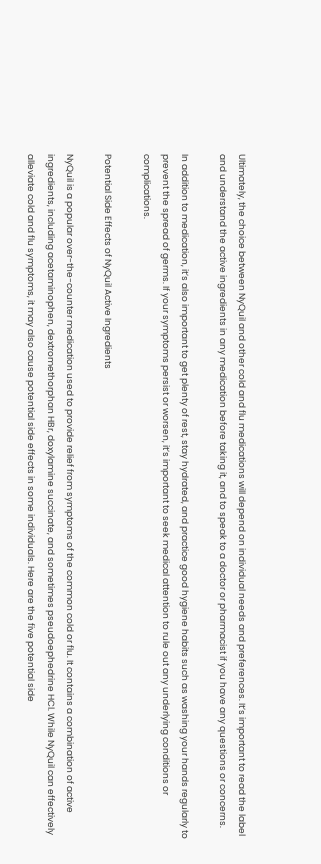Ultimately, the choice between NyQuil and other cold and flu medications will depend on individual needs and preferences. It’s important to read the label and understand the active ingredients in any medication before taking it, and to speak to a doctor or pharmacist if you have any questions or concerns.

In addition to medication, it’s also important to get plenty of rest, stay hydrated, and practice good hygiene habits such as washing your hands regularly to prevent the spread of germs. If your symptoms persist or worsen, it’s important to seek medical attention to rule out any underlying conditions or complications.

Potential Side Effects of NyQuil Active Ingredients

NyQuil is a popular over-the-counter medication used to provide relief from symptoms of the common cold or flu. It contains a combination of active ingredients, including acetaminophen, dextromethorphan HBr, doxylamine succinate, and sometimes pseudoephedrine HCl. While NyQuil can effectively alleviate cold and flu symptoms, it may also cause potential side effects in some individuals. Here are the five potential side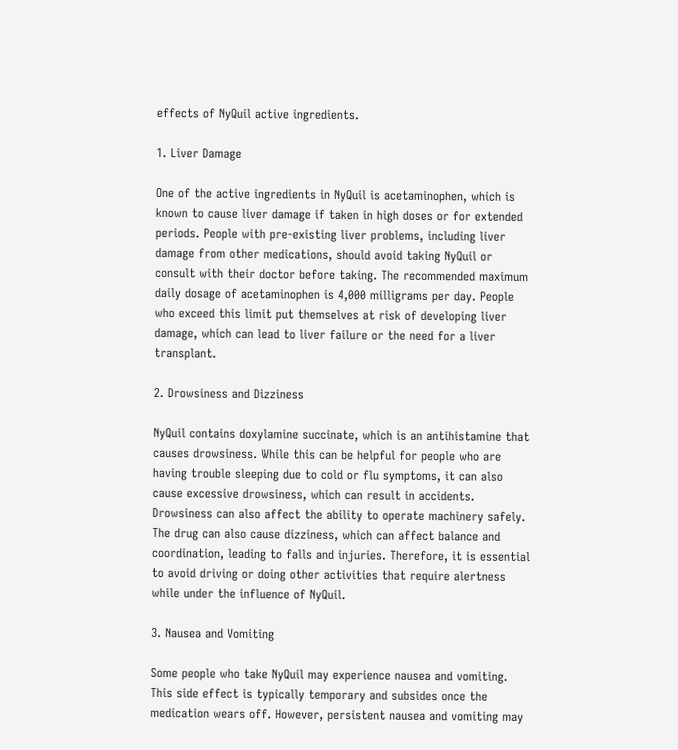effects of NyQuil active ingredients.

1. Liver Damage

One of the active ingredients in NyQuil is acetaminophen, which is known to cause liver damage if taken in high doses or for extended periods. People with pre-existing liver problems, including liver damage from other medications, should avoid taking NyQuil or consult with their doctor before taking. The recommended maximum daily dosage of acetaminophen is 4,000 milligrams per day. People who exceed this limit put themselves at risk of developing liver damage, which can lead to liver failure or the need for a liver transplant.

2. Drowsiness and Dizziness

NyQuil contains doxylamine succinate, which is an antihistamine that causes drowsiness. While this can be helpful for people who are having trouble sleeping due to cold or flu symptoms, it can also cause excessive drowsiness, which can result in accidents. Drowsiness can also affect the ability to operate machinery safely. The drug can also cause dizziness, which can affect balance and coordination, leading to falls and injuries. Therefore, it is essential to avoid driving or doing other activities that require alertness while under the influence of NyQuil.

3. Nausea and Vomiting

Some people who take NyQuil may experience nausea and vomiting. This side effect is typically temporary and subsides once the medication wears off. However, persistent nausea and vomiting may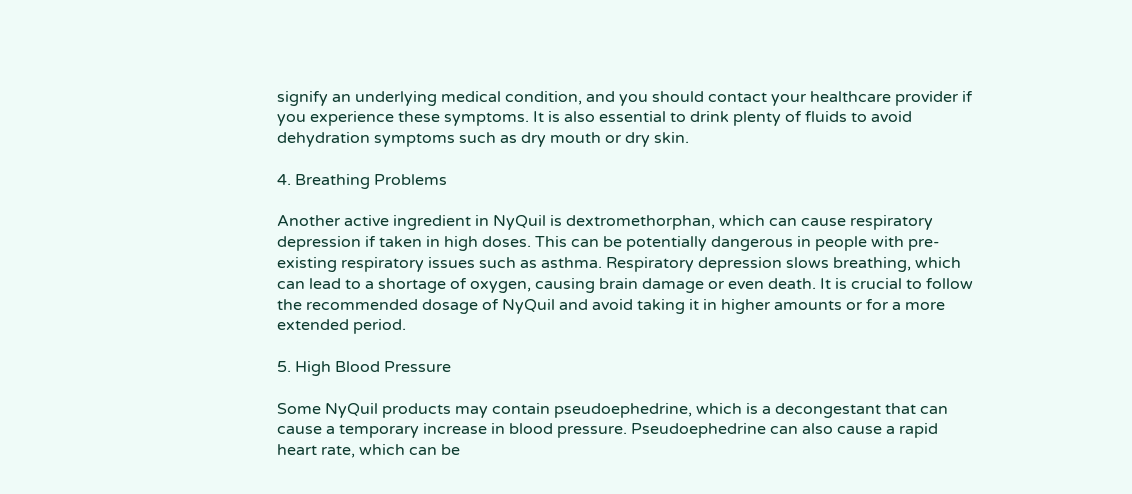signify an underlying medical condition, and you should contact your healthcare provider if you experience these symptoms. It is also essential to drink plenty of fluids to avoid dehydration symptoms such as dry mouth or dry skin.

4. Breathing Problems

Another active ingredient in NyQuil is dextromethorphan, which can cause respiratory depression if taken in high doses. This can be potentially dangerous in people with pre-existing respiratory issues such as asthma. Respiratory depression slows breathing, which can lead to a shortage of oxygen, causing brain damage or even death. It is crucial to follow the recommended dosage of NyQuil and avoid taking it in higher amounts or for a more extended period.

5. High Blood Pressure

Some NyQuil products may contain pseudoephedrine, which is a decongestant that can cause a temporary increase in blood pressure. Pseudoephedrine can also cause a rapid heart rate, which can be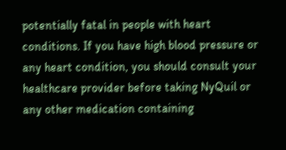potentially fatal in people with heart conditions. If you have high blood pressure or any heart condition, you should consult your healthcare provider before taking NyQuil or any other medication containing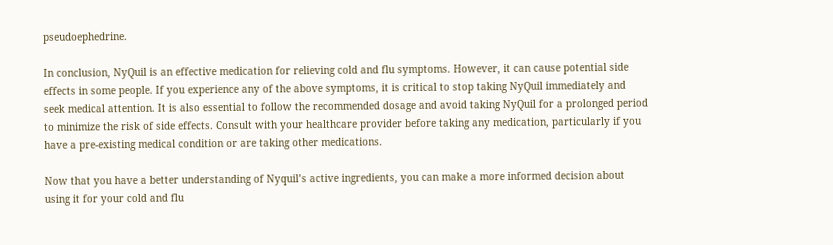pseudoephedrine.

In conclusion, NyQuil is an effective medication for relieving cold and flu symptoms. However, it can cause potential side effects in some people. If you experience any of the above symptoms, it is critical to stop taking NyQuil immediately and seek medical attention. It is also essential to follow the recommended dosage and avoid taking NyQuil for a prolonged period to minimize the risk of side effects. Consult with your healthcare provider before taking any medication, particularly if you have a pre-existing medical condition or are taking other medications.

Now that you have a better understanding of Nyquil’s active ingredients, you can make a more informed decision about using it for your cold and flu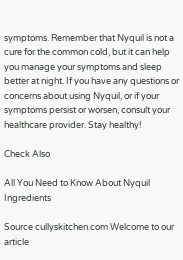symptoms. Remember that Nyquil is not a cure for the common cold, but it can help you manage your symptoms and sleep better at night. If you have any questions or concerns about using Nyquil, or if your symptoms persist or worsen, consult your healthcare provider. Stay healthy!

Check Also

All You Need to Know About Nyquil Ingredients

Source cullyskitchen.com Welcome to our article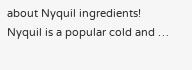about Nyquil ingredients! Nyquil is a popular cold and …